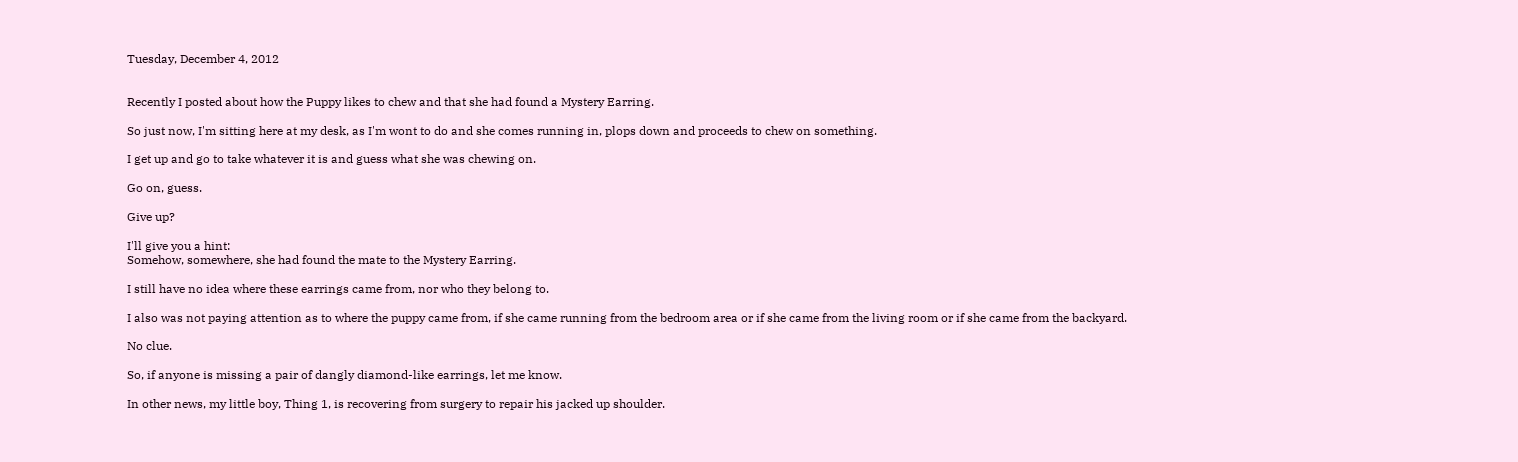Tuesday, December 4, 2012


Recently I posted about how the Puppy likes to chew and that she had found a Mystery Earring.

So just now, I'm sitting here at my desk, as I'm wont to do and she comes running in, plops down and proceeds to chew on something.

I get up and go to take whatever it is and guess what she was chewing on.

Go on, guess.

Give up?

I'll give you a hint:
Somehow, somewhere, she had found the mate to the Mystery Earring.

I still have no idea where these earrings came from, nor who they belong to.

I also was not paying attention as to where the puppy came from, if she came running from the bedroom area or if she came from the living room or if she came from the backyard.

No clue.

So, if anyone is missing a pair of dangly diamond-like earrings, let me know.

In other news, my little boy, Thing 1, is recovering from surgery to repair his jacked up shoulder.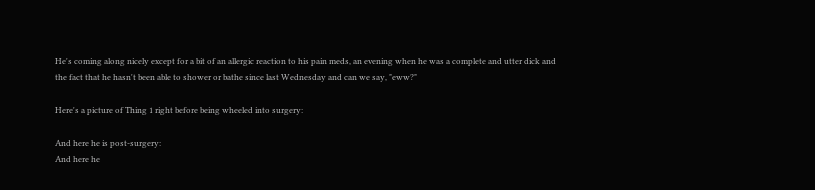He's coming along nicely except for a bit of an allergic reaction to his pain meds, an evening when he was a complete and utter dick and the fact that he hasn't been able to shower or bathe since last Wednesday and can we say, "eww?"

Here's a picture of Thing 1 right before being wheeled into surgery:

And here he is post-surgery:
And here he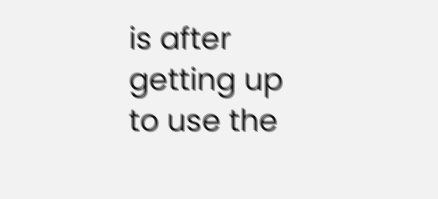is after getting up to use the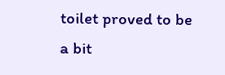toilet proved to be a bit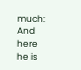much:
And here he is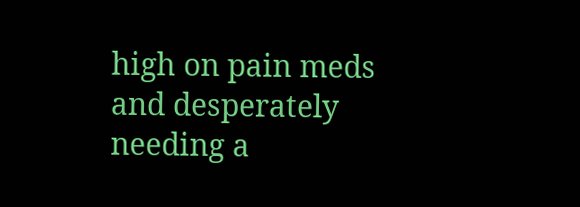high on pain meds and desperately needing a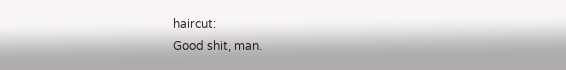haircut:
Good shit, man.